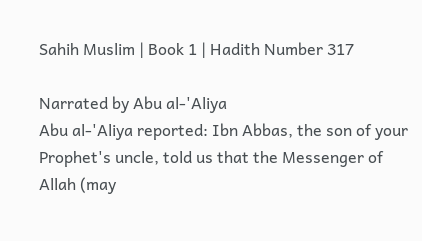Sahih Muslim | Book 1 | Hadith Number 317

Narrated by Abu al-'Aliya
Abu al-'Aliya reported: Ibn Abbas, the son of your Prophet's uncle, told us that the Messenger of Allah (may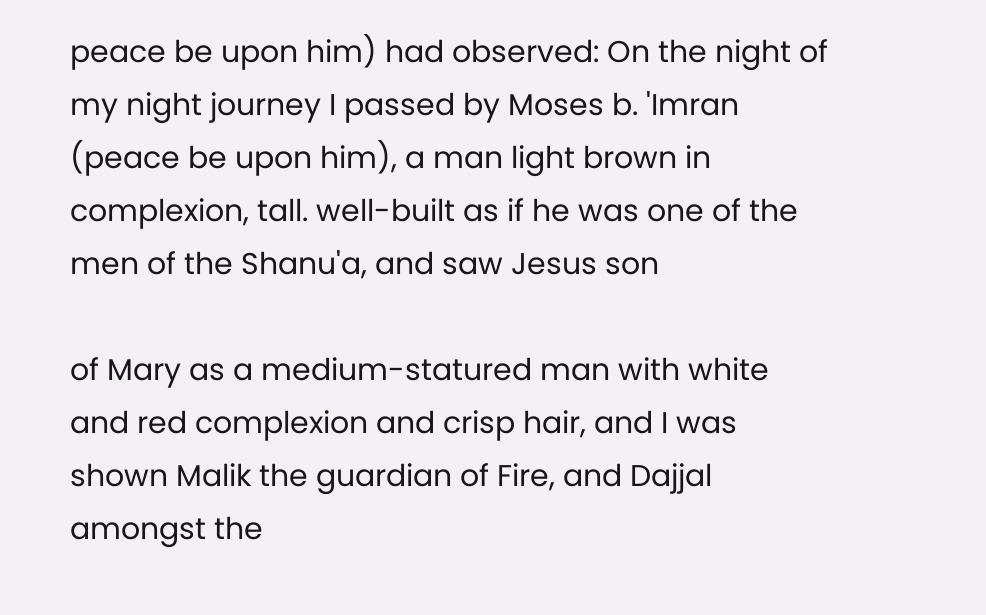peace be upon him) had observed: On the night of my night journey I passed by Moses b. 'Imran (peace be upon him), a man light brown in complexion, tall. well-built as if he was one of the men of the Shanu'a, and saw Jesus son

of Mary as a medium-statured man with white and red complexion and crisp hair, and I was shown Malik the guardian of Fire, and Dajjal amongst the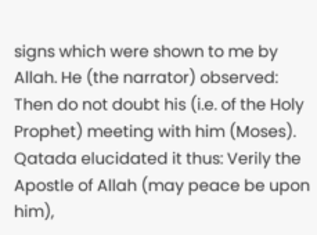signs which were shown to me by Allah. He (the narrator) observed: Then do not doubt his (i.e. of the Holy Prophet) meeting with him (Moses). Qatada elucidated it thus: Verily the Apostle of Allah (may peace be upon him),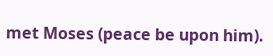met Moses (peace be upon him).